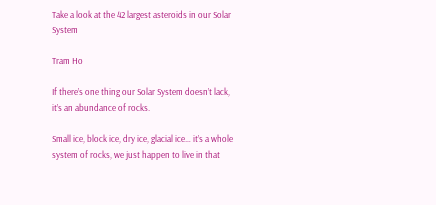Take a look at the 42 largest asteroids in our Solar System

Tram Ho

If there’s one thing our Solar System doesn’t lack, it’s an abundance of rocks.

Small ice, block ice, dry ice, glacial ice… it’s a whole system of rocks, we just happen to live in that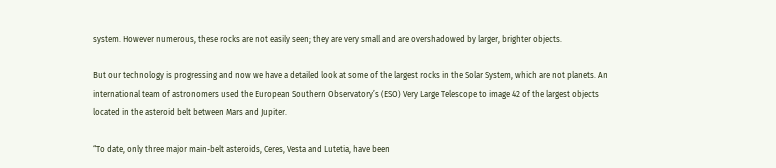system. However numerous, these rocks are not easily seen; they are very small and are overshadowed by larger, brighter objects.

But our technology is progressing and now we have a detailed look at some of the largest rocks in the Solar System, which are not planets. An international team of astronomers used the European Southern Observatory’s (ESO) Very Large Telescope to image 42 of the largest objects located in the asteroid belt between Mars and Jupiter.

“To date, only three major main-belt asteroids, Ceres, Vesta and Lutetia, have been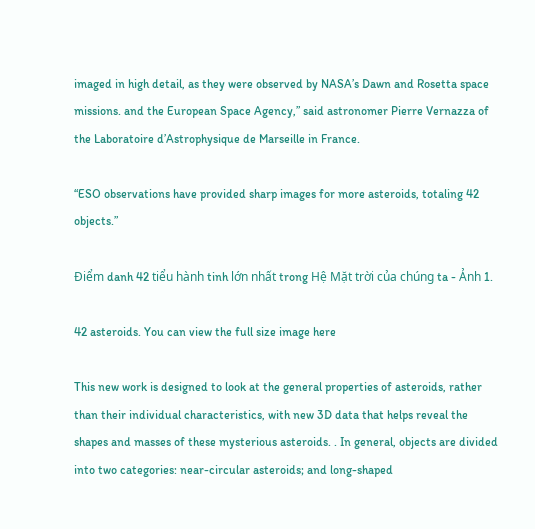imaged in high detail, as they were observed by NASA’s Dawn and Rosetta space missions. and the European Space Agency,” said astronomer Pierre Vernazza of the Laboratoire d’Astrophysique de Marseille in France.

“ESO observations have provided sharp images for more asteroids, totaling 42 objects.”

Điểm danh 42 tiểu hành tinh lớn nhất trong Hệ Mặt trời của chúng ta - Ảnh 1.

42 asteroids. You can view the full size image here

This new work is designed to look at the general properties of asteroids, rather than their individual characteristics, with new 3D data that helps reveal the shapes and masses of these mysterious asteroids. . In general, objects are divided into two categories: near-circular asteroids; and long-shaped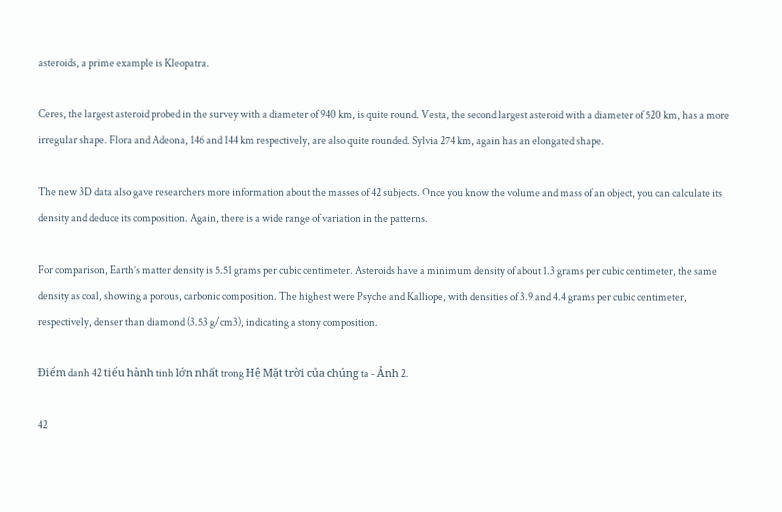asteroids, a prime example is Kleopatra.

Ceres, the largest asteroid probed in the survey with a diameter of 940 km, is quite round. Vesta, the second largest asteroid with a diameter of 520 km, has a more irregular shape. Flora and Adeona, 146 and 144 km respectively, are also quite rounded. Sylvia 274 km, again has an elongated shape.

The new 3D data also gave researchers more information about the masses of 42 subjects. Once you know the volume and mass of an object, you can calculate its density and deduce its composition. Again, there is a wide range of variation in the patterns.

For comparison, Earth’s matter density is 5.51 grams per cubic centimeter. Asteroids have a minimum density of about 1.3 grams per cubic centimeter, the same density as coal, showing a porous, carbonic composition. The highest were Psyche and Kalliope, with densities of 3.9 and 4.4 grams per cubic centimeter, respectively, denser than diamond (3.53 g/cm3), indicating a stony composition.

Điểm danh 42 tiểu hành tinh lớn nhất trong Hệ Mặt trời của chúng ta - Ảnh 2.

42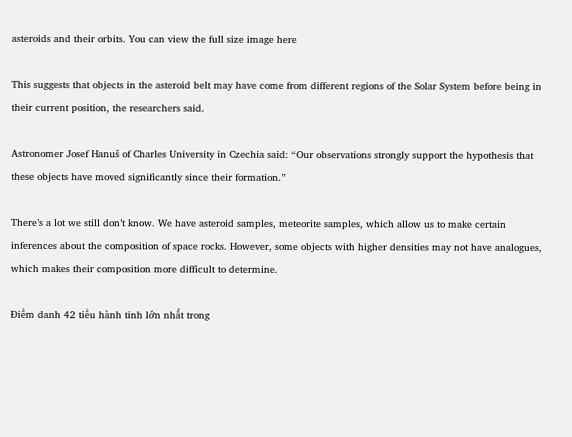asteroids and their orbits. You can view the full size image here

This suggests that objects in the asteroid belt may have come from different regions of the Solar System before being in their current position, the researchers said.

Astronomer Josef Hanuš of Charles University in Czechia said: “Our observations strongly support the hypothesis that these objects have moved significantly since their formation.”

There’s a lot we still don’t know. We have asteroid samples, meteorite samples, which allow us to make certain inferences about the composition of space rocks. However, some objects with higher densities may not have analogues, which makes their composition more difficult to determine.

Điểm danh 42 tiểu hành tinh lớn nhất trong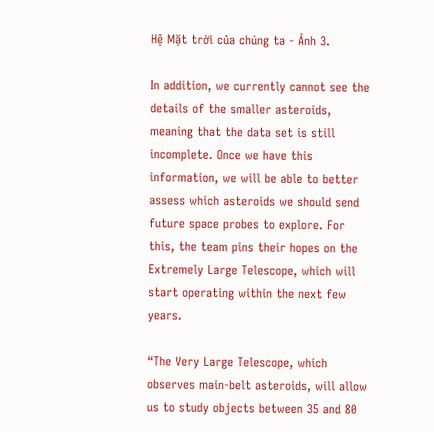Hệ Mặt trời của chúng ta - Ảnh 3.

In addition, we currently cannot see the details of the smaller asteroids, meaning that the data set is still incomplete. Once we have this information, we will be able to better assess which asteroids we should send future space probes to explore. For this, the team pins their hopes on the Extremely Large Telescope, which will start operating within the next few years.

“The Very Large Telescope, which observes main-belt asteroids, will allow us to study objects between 35 and 80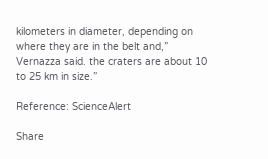kilometers in diameter, depending on where they are in the belt and,” Vernazza said. the craters are about 10 to 25 km in size.”

Reference: ScienceAlert

Share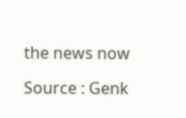the news now

Source : Genk